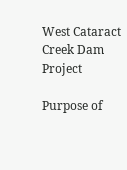West Cataract Creek Dam Project

Purpose of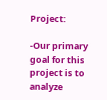Project:

-Our primary goal for this project is to analyze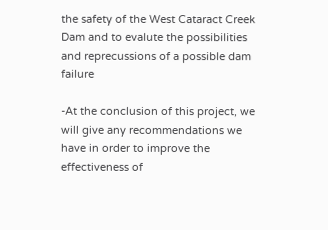the safety of the West Cataract Creek Dam and to evalute the possibilities and reprecussions of a possible dam failure

-At the conclusion of this project, we will give any recommendations we have in order to improve the effectiveness of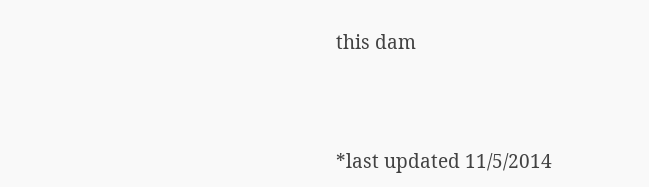this dam




*last updated 11/5/2014